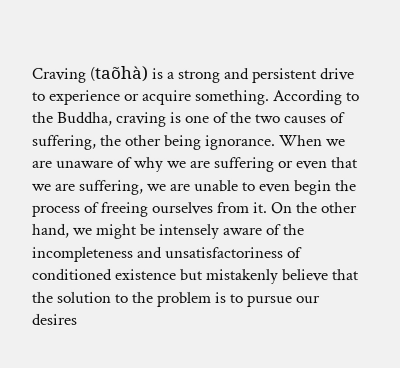Craving (taõhà) is a strong and persistent drive to experience or acquire something. According to the Buddha, craving is one of the two causes of suffering, the other being ignorance. When we are unaware of why we are suffering or even that we are suffering, we are unable to even begin the process of freeing ourselves from it. On the other hand, we might be intensely aware of the incompleteness and unsatisfactoriness of conditioned existence but mistakenly believe that the solution to the problem is to pursue our desires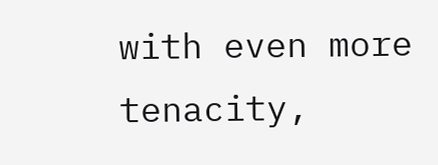with even more tenacity,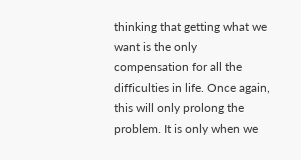thinking that getting what we want is the only compensation for all the difficulties in life. Once again, this will only prolong the problem. It is only when we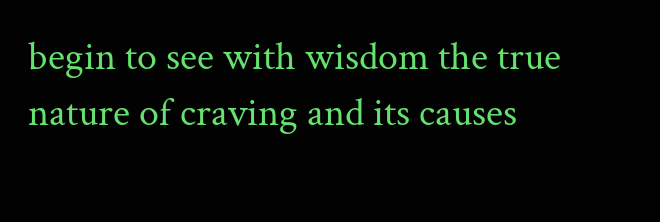begin to see with wisdom the true nature of craving and its causes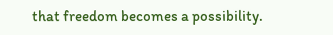that freedom becomes a possibility.